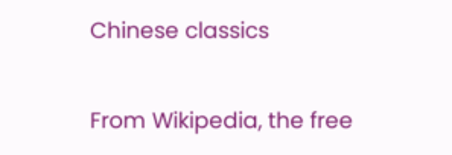Chinese classics

From Wikipedia, the free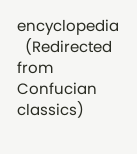encyclopedia
  (Redirected from Confucian classics)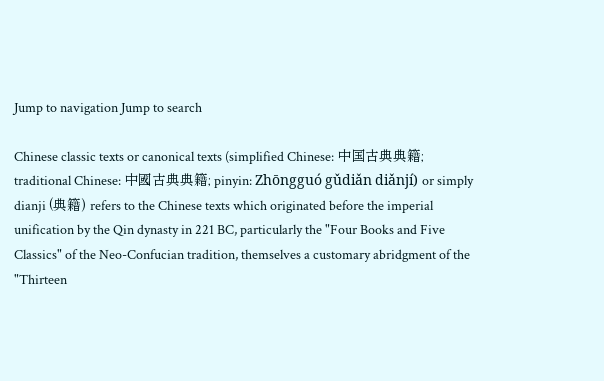Jump to navigation Jump to search

Chinese classic texts or canonical texts (simplified Chinese: 中国古典典籍; traditional Chinese: 中國古典典籍; pinyin: Zhōngguó gǔdiǎn diǎnjí) or simply dianji (典籍) refers to the Chinese texts which originated before the imperial unification by the Qin dynasty in 221 BC, particularly the "Four Books and Five Classics" of the Neo-Confucian tradition, themselves a customary abridgment of the "Thirteen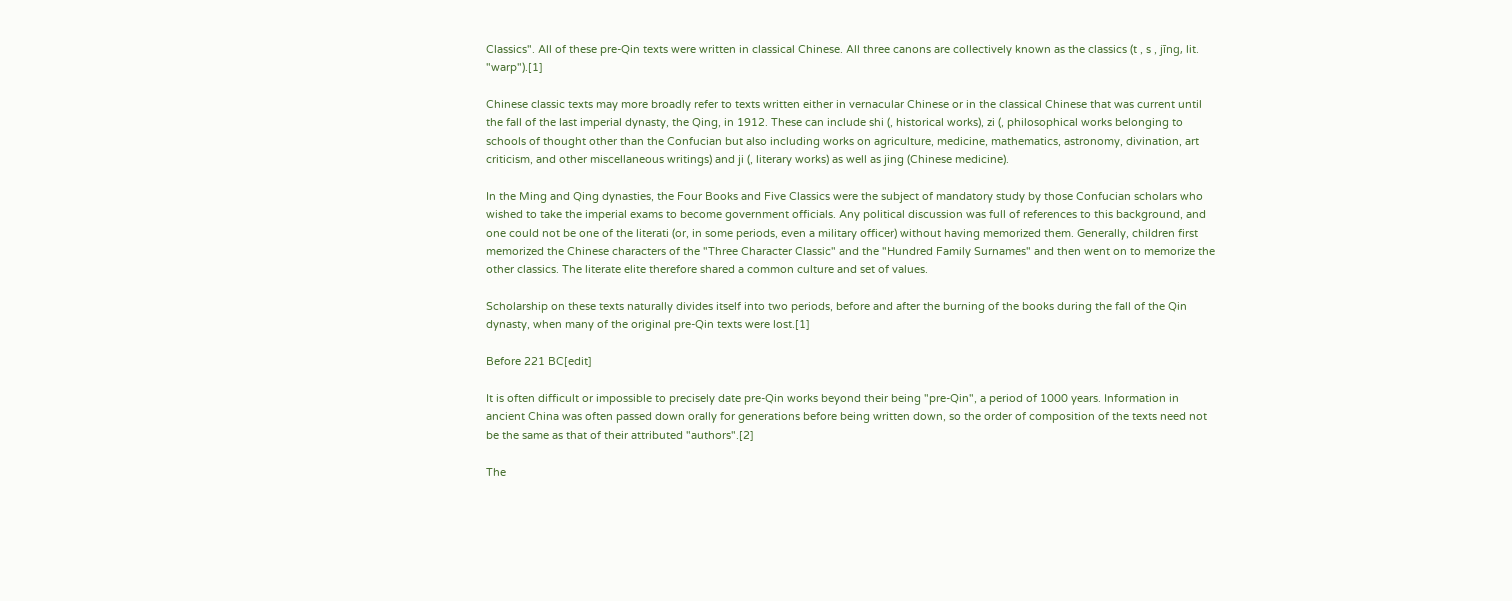Classics". All of these pre-Qin texts were written in classical Chinese. All three canons are collectively known as the classics (t , s , jīng, lit. "warp").[1]

Chinese classic texts may more broadly refer to texts written either in vernacular Chinese or in the classical Chinese that was current until the fall of the last imperial dynasty, the Qing, in 1912. These can include shi (, historical works), zi (, philosophical works belonging to schools of thought other than the Confucian but also including works on agriculture, medicine, mathematics, astronomy, divination, art criticism, and other miscellaneous writings) and ji (, literary works) as well as jing (Chinese medicine).

In the Ming and Qing dynasties, the Four Books and Five Classics were the subject of mandatory study by those Confucian scholars who wished to take the imperial exams to become government officials. Any political discussion was full of references to this background, and one could not be one of the literati (or, in some periods, even a military officer) without having memorized them. Generally, children first memorized the Chinese characters of the "Three Character Classic" and the "Hundred Family Surnames" and then went on to memorize the other classics. The literate elite therefore shared a common culture and set of values.

Scholarship on these texts naturally divides itself into two periods, before and after the burning of the books during the fall of the Qin dynasty, when many of the original pre-Qin texts were lost.[1]

Before 221 BC[edit]

It is often difficult or impossible to precisely date pre-Qin works beyond their being "pre-Qin", a period of 1000 years. Information in ancient China was often passed down orally for generations before being written down, so the order of composition of the texts need not be the same as that of their attributed "authors".[2]

The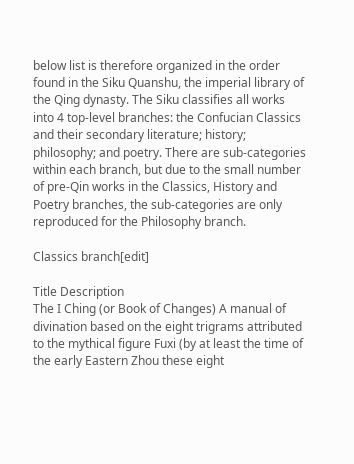below list is therefore organized in the order found in the Siku Quanshu, the imperial library of the Qing dynasty. The Siku classifies all works into 4 top-level branches: the Confucian Classics and their secondary literature; history; philosophy; and poetry. There are sub-categories within each branch, but due to the small number of pre-Qin works in the Classics, History and Poetry branches, the sub-categories are only reproduced for the Philosophy branch.

Classics branch[edit]

Title Description
The I Ching (or Book of Changes) A manual of divination based on the eight trigrams attributed to the mythical figure Fuxi (by at least the time of the early Eastern Zhou these eight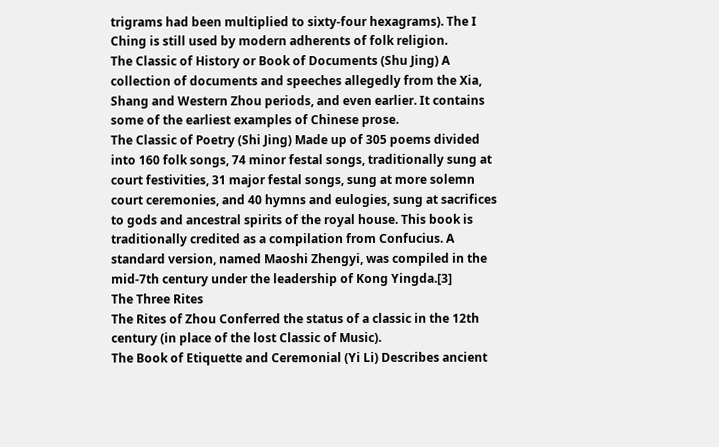trigrams had been multiplied to sixty-four hexagrams). The I Ching is still used by modern adherents of folk religion.
The Classic of History or Book of Documents (Shu Jing) A collection of documents and speeches allegedly from the Xia, Shang and Western Zhou periods, and even earlier. It contains some of the earliest examples of Chinese prose.
The Classic of Poetry (Shi Jing) Made up of 305 poems divided into 160 folk songs, 74 minor festal songs, traditionally sung at court festivities, 31 major festal songs, sung at more solemn court ceremonies, and 40 hymns and eulogies, sung at sacrifices to gods and ancestral spirits of the royal house. This book is traditionally credited as a compilation from Confucius. A standard version, named Maoshi Zhengyi, was compiled in the mid-7th century under the leadership of Kong Yingda.[3]
The Three Rites
The Rites of Zhou Conferred the status of a classic in the 12th century (in place of the lost Classic of Music).
The Book of Etiquette and Ceremonial (Yi Li) Describes ancient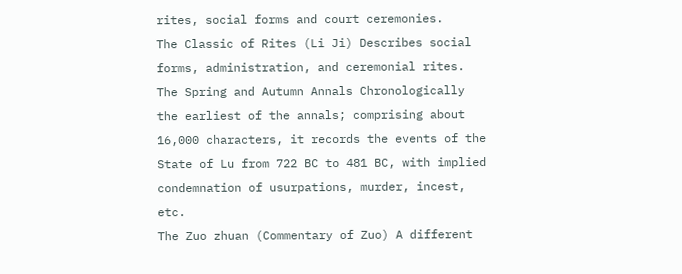rites, social forms and court ceremonies.
The Classic of Rites (Li Ji) Describes social forms, administration, and ceremonial rites.
The Spring and Autumn Annals Chronologically the earliest of the annals; comprising about 16,000 characters, it records the events of the State of Lu from 722 BC to 481 BC, with implied condemnation of usurpations, murder, incest, etc.
The Zuo zhuan (Commentary of Zuo) A different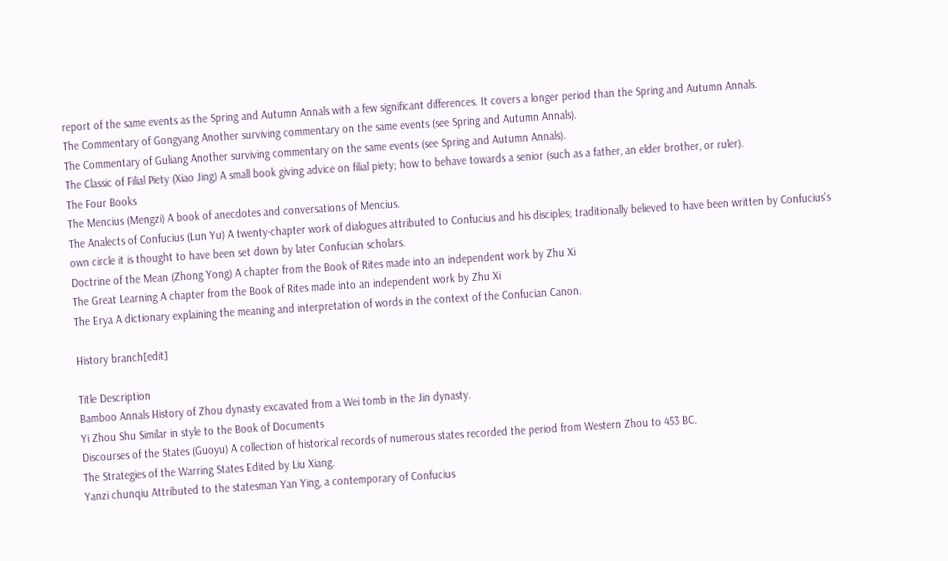report of the same events as the Spring and Autumn Annals with a few significant differences. It covers a longer period than the Spring and Autumn Annals.
The Commentary of Gongyang Another surviving commentary on the same events (see Spring and Autumn Annals).
The Commentary of Guliang Another surviving commentary on the same events (see Spring and Autumn Annals).
The Classic of Filial Piety (Xiao Jing) A small book giving advice on filial piety; how to behave towards a senior (such as a father, an elder brother, or ruler).
The Four Books
The Mencius (Mengzi) A book of anecdotes and conversations of Mencius.
The Analects of Confucius (Lun Yu) A twenty-chapter work of dialogues attributed to Confucius and his disciples; traditionally believed to have been written by Confucius's own circle it is thought to have been set down by later Confucian scholars.
Doctrine of the Mean (Zhong Yong) A chapter from the Book of Rites made into an independent work by Zhu Xi
The Great Learning A chapter from the Book of Rites made into an independent work by Zhu Xi
The Erya A dictionary explaining the meaning and interpretation of words in the context of the Confucian Canon.

History branch[edit]

Title Description
Bamboo Annals History of Zhou dynasty excavated from a Wei tomb in the Jin dynasty.
Yi Zhou Shu Similar in style to the Book of Documents
Discourses of the States (Guoyu) A collection of historical records of numerous states recorded the period from Western Zhou to 453 BC.
The Strategies of the Warring States Edited by Liu Xiang.
Yanzi chunqiu Attributed to the statesman Yan Ying, a contemporary of Confucius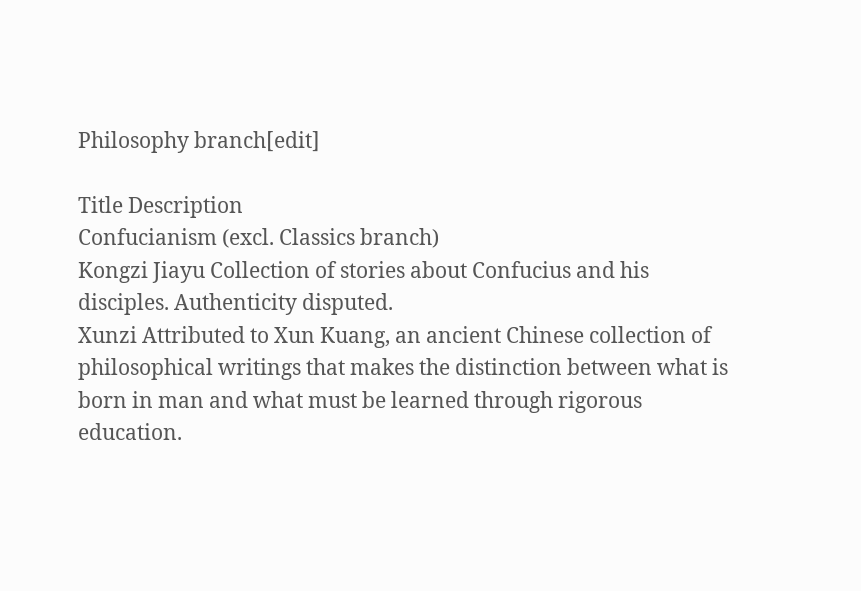Philosophy branch[edit]

Title Description
Confucianism (excl. Classics branch)
Kongzi Jiayu Collection of stories about Confucius and his disciples. Authenticity disputed.
Xunzi Attributed to Xun Kuang, an ancient Chinese collection of philosophical writings that makes the distinction between what is born in man and what must be learned through rigorous education.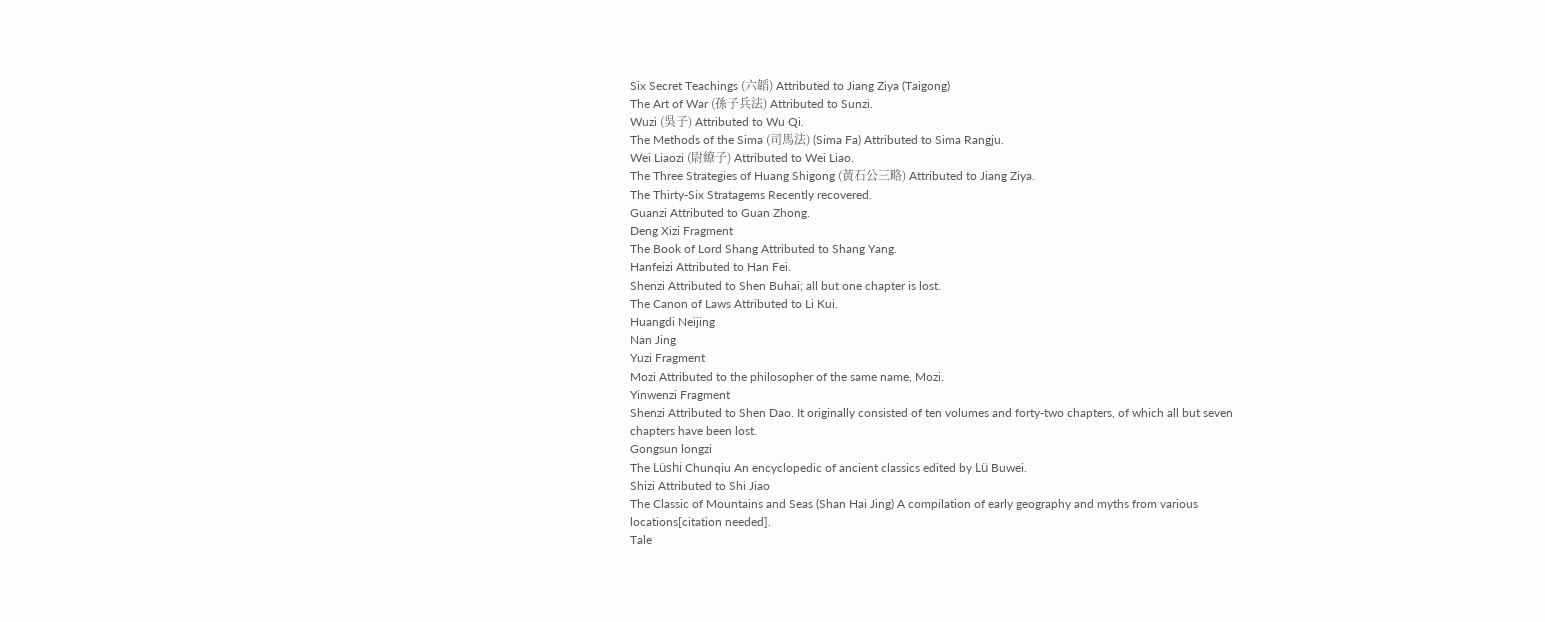Six Secret Teachings (六韜) Attributed to Jiang Ziya (Taigong)
The Art of War (孫子兵法) Attributed to Sunzi.
Wuzi (吳子) Attributed to Wu Qi.
The Methods of the Sima (司馬法) (Sima Fa) Attributed to Sima Rangju.
Wei Liaozi (尉繚子) Attributed to Wei Liao.
The Three Strategies of Huang Shigong (黃石公三略) Attributed to Jiang Ziya.
The Thirty-Six Stratagems Recently recovered.
Guanzi Attributed to Guan Zhong.
Deng Xizi Fragment
The Book of Lord Shang Attributed to Shang Yang.
Hanfeizi Attributed to Han Fei.
Shenzi Attributed to Shen Buhai; all but one chapter is lost.
The Canon of Laws Attributed to Li Kui.
Huangdi Neijing
Nan Jing
Yuzi Fragment
Mozi Attributed to the philosopher of the same name, Mozi.
Yinwenzi Fragment
Shenzi Attributed to Shen Dao. It originally consisted of ten volumes and forty-two chapters, of which all but seven chapters have been lost.
Gongsun longzi
The Lüshi Chunqiu An encyclopedic of ancient classics edited by Lü Buwei.
Shizi Attributed to Shi Jiao
The Classic of Mountains and Seas (Shan Hai Jing) A compilation of early geography and myths from various locations[citation needed].
Tale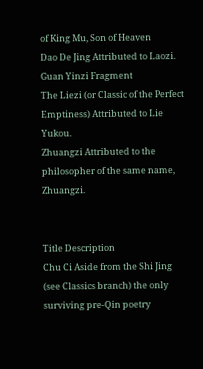of King Mu, Son of Heaven
Dao De Jing Attributed to Laozi.
Guan Yinzi Fragment
The Liezi (or Classic of the Perfect Emptiness) Attributed to Lie Yukou.
Zhuangzi Attributed to the philosopher of the same name, Zhuangzi.


Title Description
Chu Ci Aside from the Shi Jing (see Classics branch) the only surviving pre-Qin poetry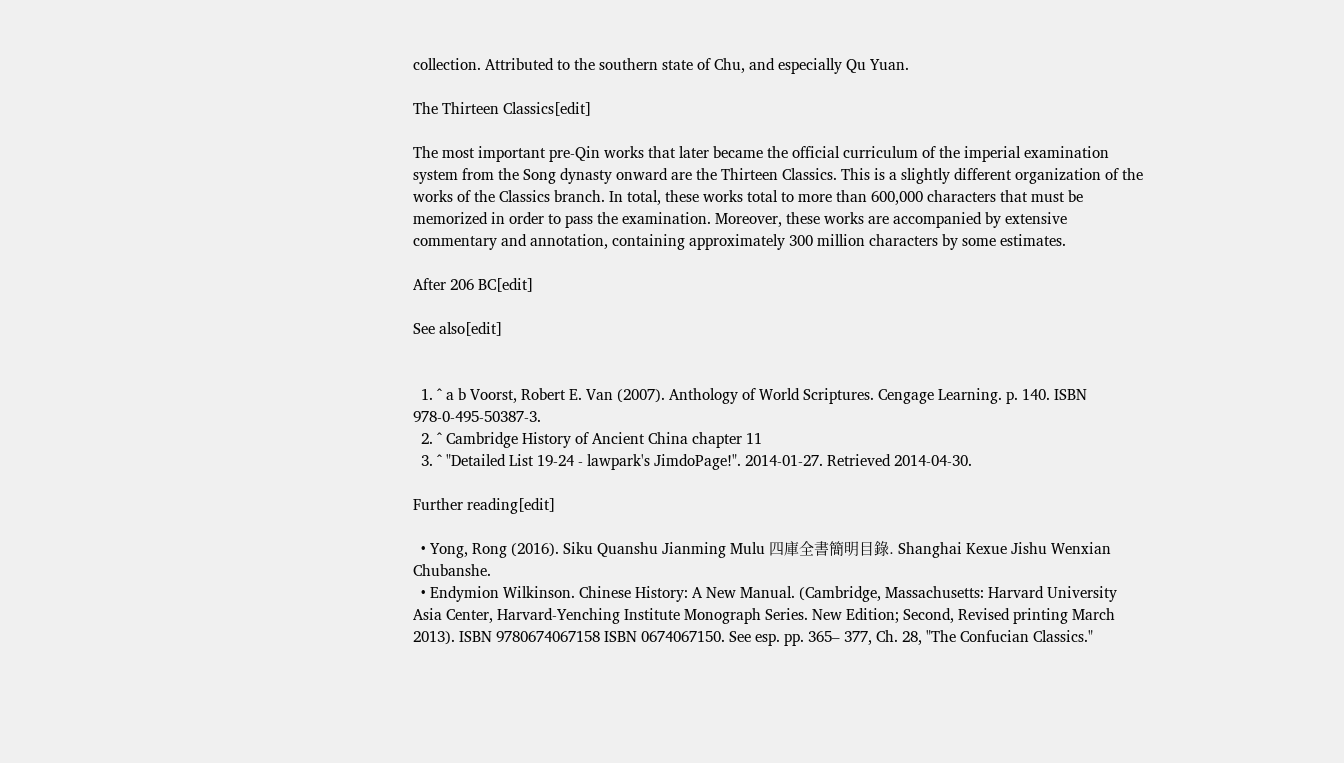collection. Attributed to the southern state of Chu, and especially Qu Yuan.

The Thirteen Classics[edit]

The most important pre-Qin works that later became the official curriculum of the imperial examination system from the Song dynasty onward are the Thirteen Classics. This is a slightly different organization of the works of the Classics branch. In total, these works total to more than 600,000 characters that must be memorized in order to pass the examination. Moreover, these works are accompanied by extensive commentary and annotation, containing approximately 300 million characters by some estimates.

After 206 BC[edit]

See also[edit]


  1. ^ a b Voorst, Robert E. Van (2007). Anthology of World Scriptures. Cengage Learning. p. 140. ISBN 978-0-495-50387-3.
  2. ^ Cambridge History of Ancient China chapter 11
  3. ^ "Detailed List 19-24 - lawpark's JimdoPage!". 2014-01-27. Retrieved 2014-04-30.

Further reading[edit]

  • Yong, Rong (2016). Siku Quanshu Jianming Mulu 四庫全書簡明目錄. Shanghai Kexue Jishu Wenxian Chubanshe.
  • Endymion Wilkinson. Chinese History: A New Manual. (Cambridge, Massachusetts: Harvard University Asia Center, Harvard-Yenching Institute Monograph Series. New Edition; Second, Revised printing March 2013). ISBN 9780674067158 ISBN 0674067150. See esp. pp. 365– 377, Ch. 28, "The Confucian Classics."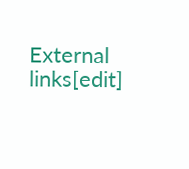External links[edit]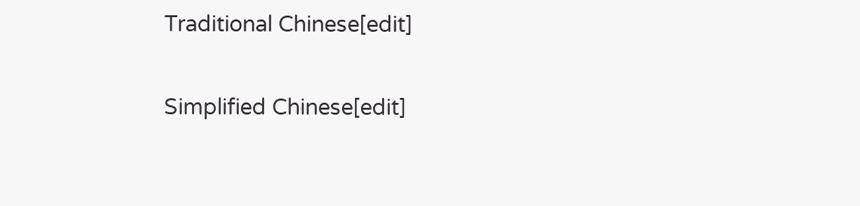Traditional Chinese[edit]

Simplified Chinese[edit]